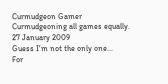Curmudgeon Gamer
Curmudgeoning all games equally.
27 January 2009
Guess I'm not the only one...
For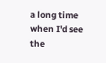a long time when I'd see the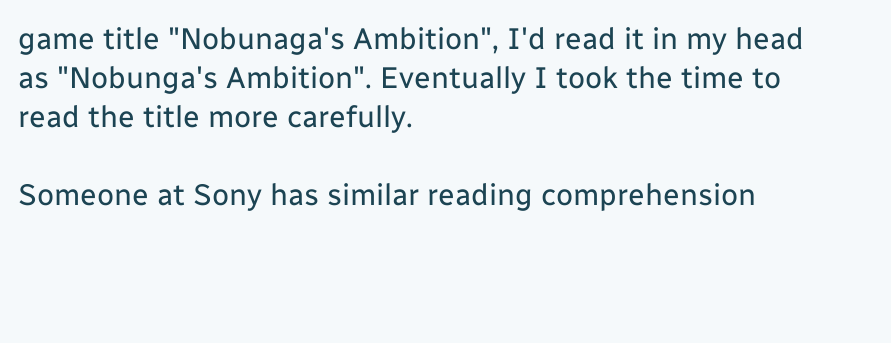game title "Nobunaga's Ambition", I'd read it in my head as "Nobunga's Ambition". Eventually I took the time to read the title more carefully.

Someone at Sony has similar reading comprehension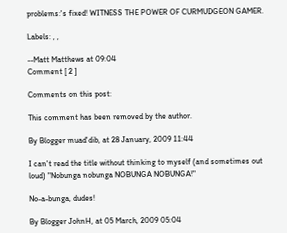problems:'s fixed! WITNESS THE POWER OF CURMUDGEON GAMER.

Labels: , ,

--Matt Matthews at 09:04
Comment [ 2 ]

Comments on this post:

This comment has been removed by the author.

By Blogger muad'dib, at 28 January, 2009 11:44

I can't read the title without thinking to myself (and sometimes out loud) "Nobunga nobunga NOBUNGA NOBUNGA!"

No-a-bunga, dudes!

By Blogger JohnH, at 05 March, 2009 05:04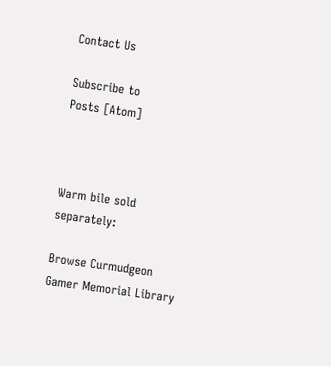Contact Us

Subscribe to
Posts [Atom]



Warm bile sold separately:

Browse Curmudgeon Gamer Memorial Library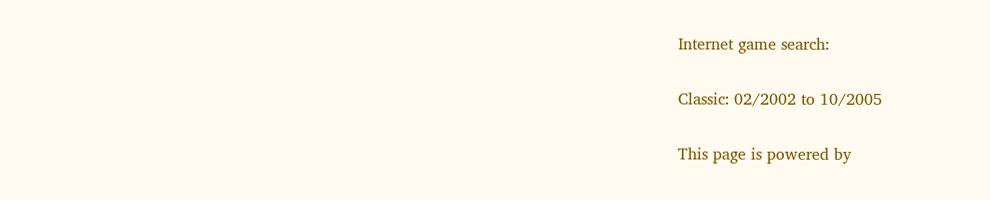Internet game search:

Classic: 02/2002 to 10/2005

This page is powered by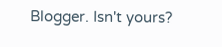Blogger. Isn't yours?